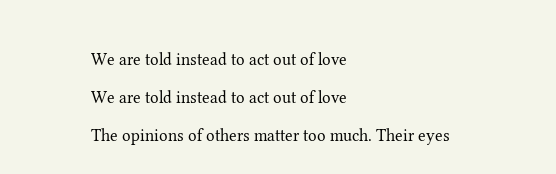We are told instead to act out of love

We are told instead to act out of love

The opinions of others matter too much. Their eyes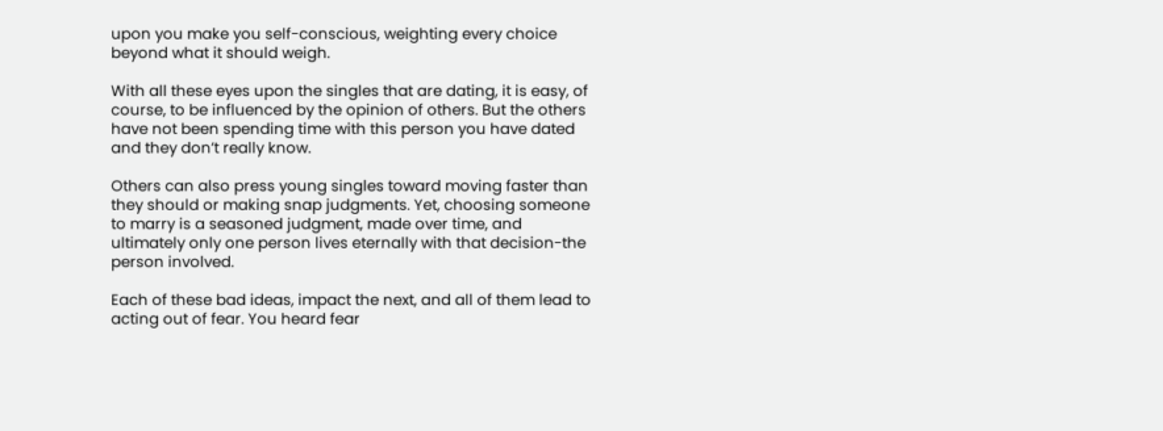upon you make you self-conscious, weighting every choice beyond what it should weigh.

With all these eyes upon the singles that are dating, it is easy, of course, to be influenced by the opinion of others. But the others have not been spending time with this person you have dated and they don’t really know.

Others can also press young singles toward moving faster than they should or making snap judgments. Yet, choosing someone to marry is a seasoned judgment, made over time, and ultimately only one person lives eternally with that decision-the person involved.

Each of these bad ideas, impact the next, and all of them lead to acting out of fear. You heard fear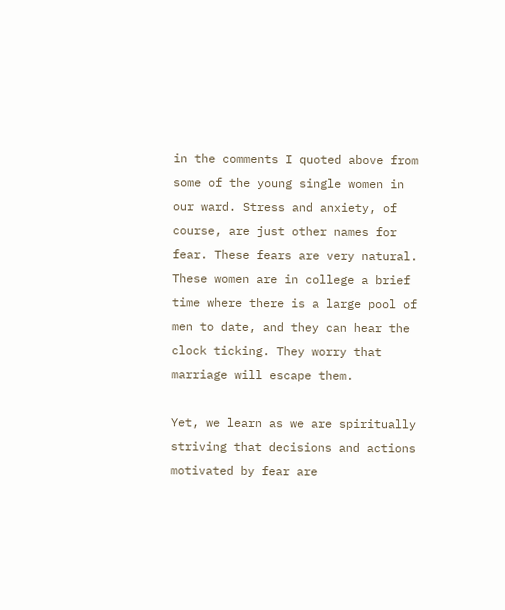in the comments I quoted above from some of the young single women in our ward. Stress and anxiety, of course, are just other names for fear. These fears are very natural. These women are in college a brief time where there is a large pool of men to date, and they can hear the clock ticking. They worry that marriage will escape them.

Yet, we learn as we are spiritually striving that decisions and actions motivated by fear are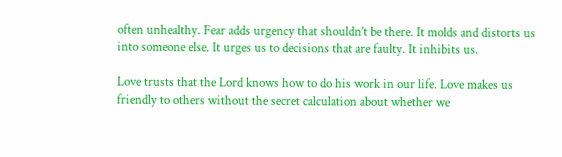often unhealthy. Fear adds urgency that shouldn’t be there. It molds and distorts us into someone else. It urges us to decisions that are faulty. It inhibits us.

Love trusts that the Lord knows how to do his work in our life. Love makes us friendly to others without the secret calculation about whether we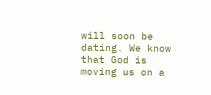will soon be dating. We know that God is moving us on a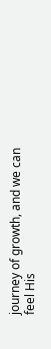journey of growth, and we can feel His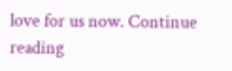love for us now. Continue reading